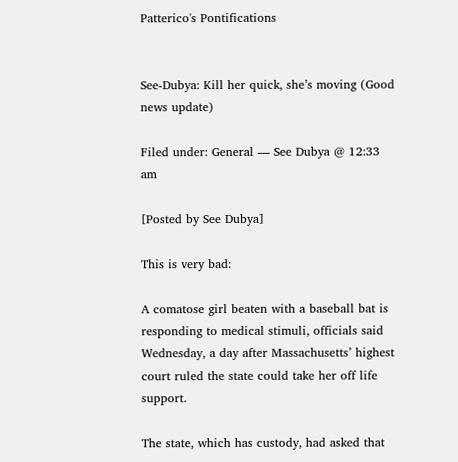Patterico's Pontifications


See-Dubya: Kill her quick, she’s moving (Good news update)

Filed under: General — See Dubya @ 12:33 am

[Posted by See Dubya]

This is very bad:

A comatose girl beaten with a baseball bat is responding to medical stimuli, officials said Wednesday, a day after Massachusetts’ highest court ruled the state could take her off life support.

The state, which has custody, had asked that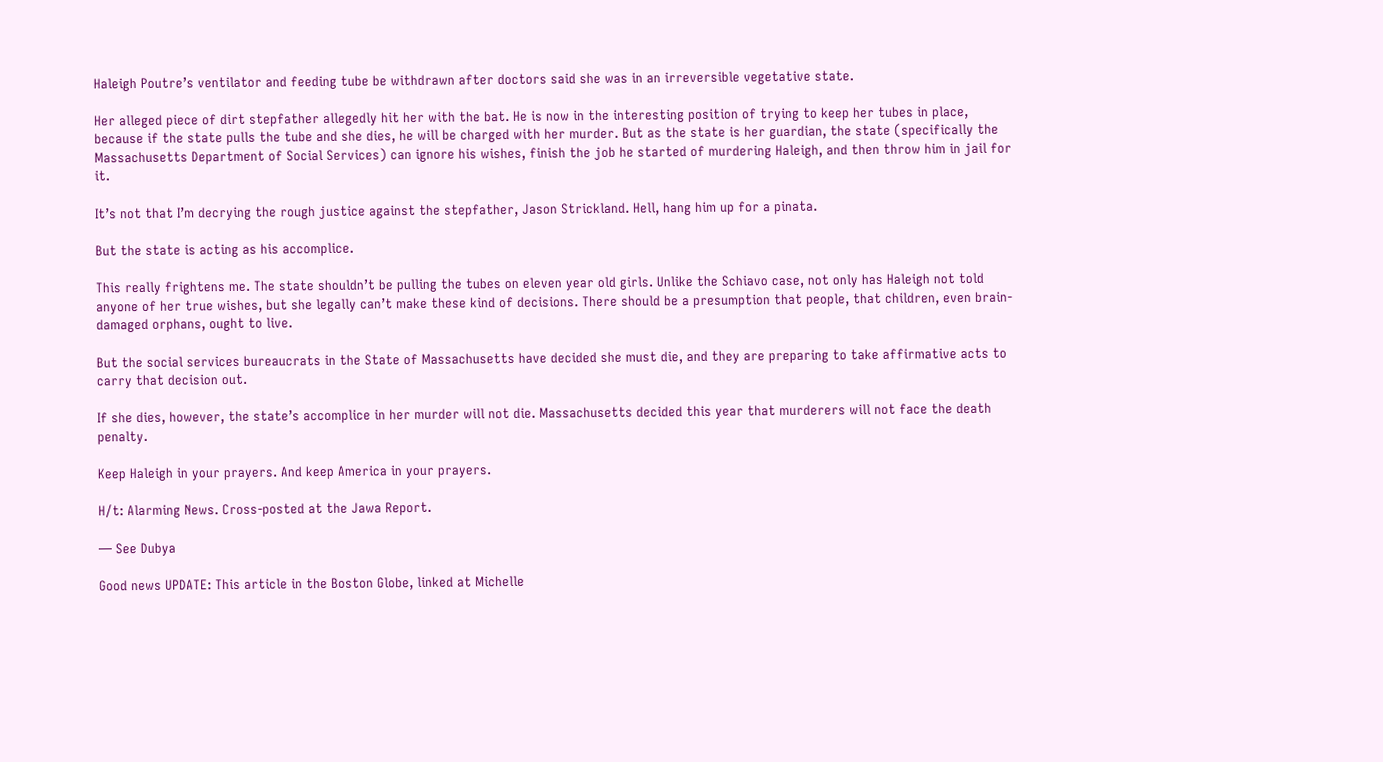Haleigh Poutre’s ventilator and feeding tube be withdrawn after doctors said she was in an irreversible vegetative state.

Her alleged piece of dirt stepfather allegedly hit her with the bat. He is now in the interesting position of trying to keep her tubes in place, because if the state pulls the tube and she dies, he will be charged with her murder. But as the state is her guardian, the state (specifically the Massachusetts Department of Social Services) can ignore his wishes, finish the job he started of murdering Haleigh, and then throw him in jail for it.

It’s not that I’m decrying the rough justice against the stepfather, Jason Strickland. Hell, hang him up for a pinata.

But the state is acting as his accomplice.

This really frightens me. The state shouldn’t be pulling the tubes on eleven year old girls. Unlike the Schiavo case, not only has Haleigh not told anyone of her true wishes, but she legally can’t make these kind of decisions. There should be a presumption that people, that children, even brain-damaged orphans, ought to live.

But the social services bureaucrats in the State of Massachusetts have decided she must die, and they are preparing to take affirmative acts to carry that decision out.

If she dies, however, the state’s accomplice in her murder will not die. Massachusetts decided this year that murderers will not face the death penalty.

Keep Haleigh in your prayers. And keep America in your prayers.

H/t: Alarming News. Cross-posted at the Jawa Report.

— See Dubya

Good news UPDATE: This article in the Boston Globe, linked at Michelle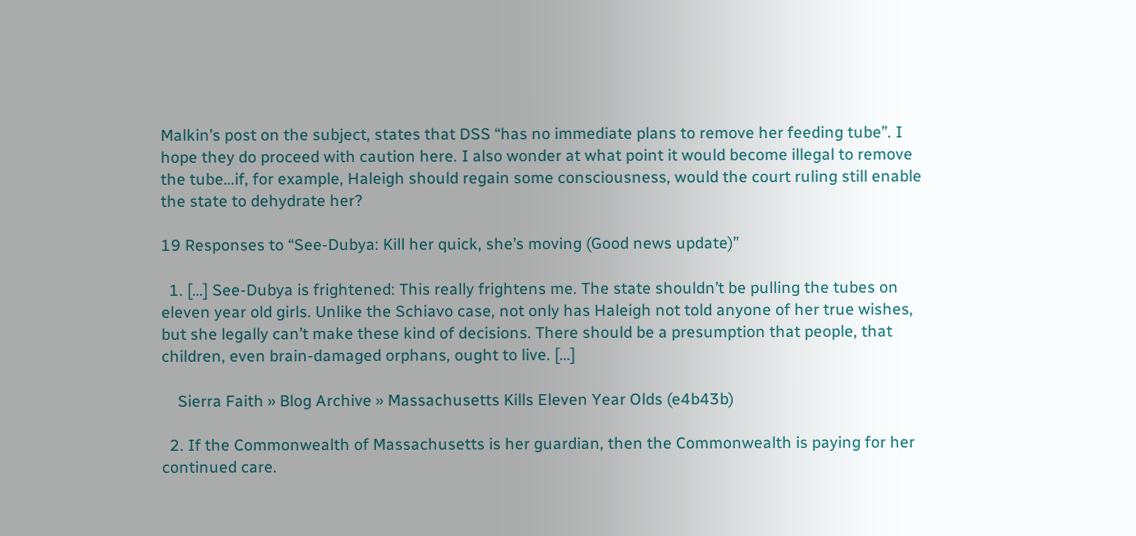Malkin’s post on the subject, states that DSS “has no immediate plans to remove her feeding tube”. I hope they do proceed with caution here. I also wonder at what point it would become illegal to remove the tube…if, for example, Haleigh should regain some consciousness, would the court ruling still enable the state to dehydrate her?

19 Responses to “See-Dubya: Kill her quick, she’s moving (Good news update)”

  1. […] See-Dubya is frightened: This really frightens me. The state shouldn’t be pulling the tubes on eleven year old girls. Unlike the Schiavo case, not only has Haleigh not told anyone of her true wishes, but she legally can’t make these kind of decisions. There should be a presumption that people, that children, even brain-damaged orphans, ought to live. […]

    Sierra Faith » Blog Archive » Massachusetts Kills Eleven Year Olds (e4b43b)

  2. If the Commonwealth of Massachusetts is her guardian, then the Commonwealth is paying for her continued care.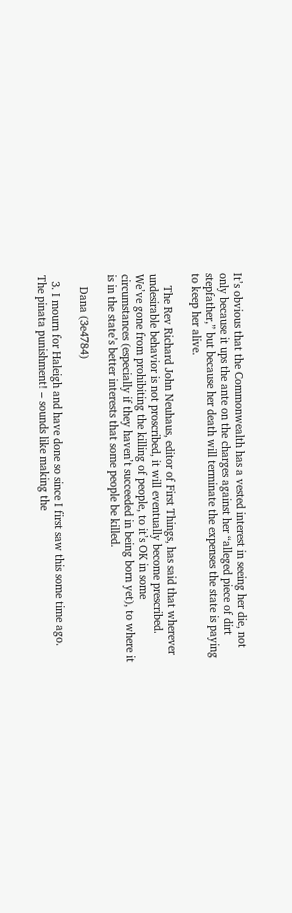It’s obvious that the Commonwealth has a vested interest in seeing her die, not only because it ups the ante on the charges against her “alleged piece of dirt stepfather,” but because her death will terminate the expenses the state is paying to keep her alive.

    The Rev Richard John Neuhaus, editor of First Things, has said that wherever undesirable behavior is not proscribed, it will eventually become prescribed. We’ve gone from prohibiting the killing of people, to it’s OK in some circumstances (especially if they haven’t succeeded in being born yet), to where it is in the state’s better interests that some people be killed.

    Dana (3e4784)

  3. I mourn for Haleigh and have done so since I first saw this some time ago. The pinata punishment! – sounds like making the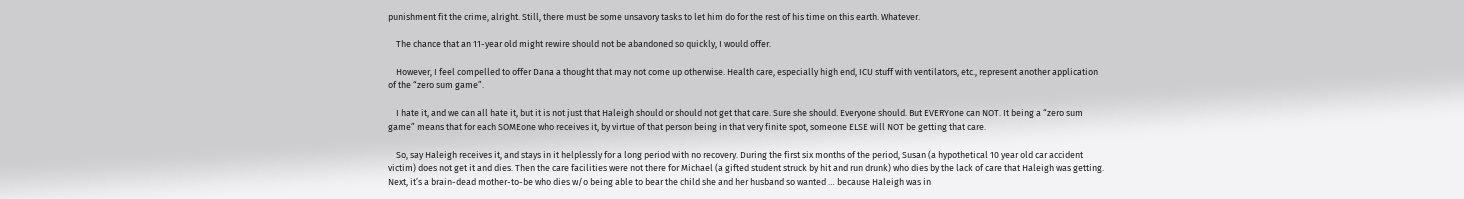punishment fit the crime, alright. Still, there must be some unsavory tasks to let him do for the rest of his time on this earth. Whatever.

    The chance that an 11-year old might rewire should not be abandoned so quickly, I would offer.

    However, I feel compelled to offer Dana a thought that may not come up otherwise. Health care, especially high end, ICU stuff with ventilators, etc., represent another application of the “zero sum game”.

    I hate it, and we can all hate it, but it is not just that Haleigh should or should not get that care. Sure she should. Everyone should. But EVERYone can NOT. It being a “zero sum game” means that for each SOMEone who receives it, by virtue of that person being in that very finite spot, someone ELSE will NOT be getting that care.

    So, say Haleigh receives it, and stays in it helplessly for a long period with no recovery. During the first six months of the period, Susan (a hypothetical 10 year old car accident victim) does not get it and dies. Then the care facilities were not there for Michael (a gifted student struck by hit and run drunk) who dies by the lack of care that Haleigh was getting. Next, it’s a brain-dead mother-to-be who dies w/o being able to bear the child she and her husband so wanted … because Haleigh was in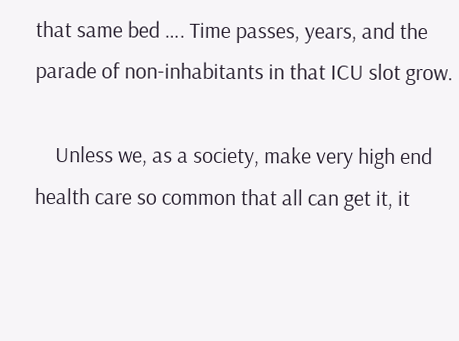that same bed …. Time passes, years, and the parade of non-inhabitants in that ICU slot grow.

    Unless we, as a society, make very high end health care so common that all can get it, it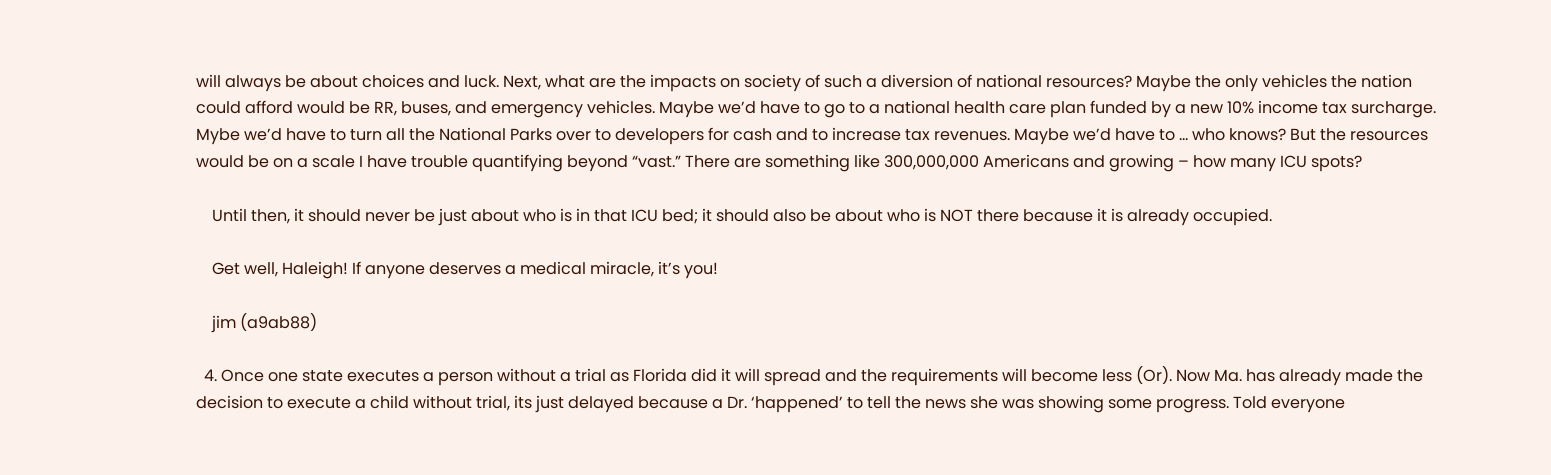will always be about choices and luck. Next, what are the impacts on society of such a diversion of national resources? Maybe the only vehicles the nation could afford would be RR, buses, and emergency vehicles. Maybe we’d have to go to a national health care plan funded by a new 10% income tax surcharge. Mybe we’d have to turn all the National Parks over to developers for cash and to increase tax revenues. Maybe we’d have to … who knows? But the resources would be on a scale I have trouble quantifying beyond “vast.” There are something like 300,000,000 Americans and growing – how many ICU spots?

    Until then, it should never be just about who is in that ICU bed; it should also be about who is NOT there because it is already occupied.

    Get well, Haleigh! If anyone deserves a medical miracle, it’s you!

    jim (a9ab88)

  4. Once one state executes a person without a trial as Florida did it will spread and the requirements will become less (Or). Now Ma. has already made the decision to execute a child without trial, its just delayed because a Dr. ‘happened’ to tell the news she was showing some progress. Told everyone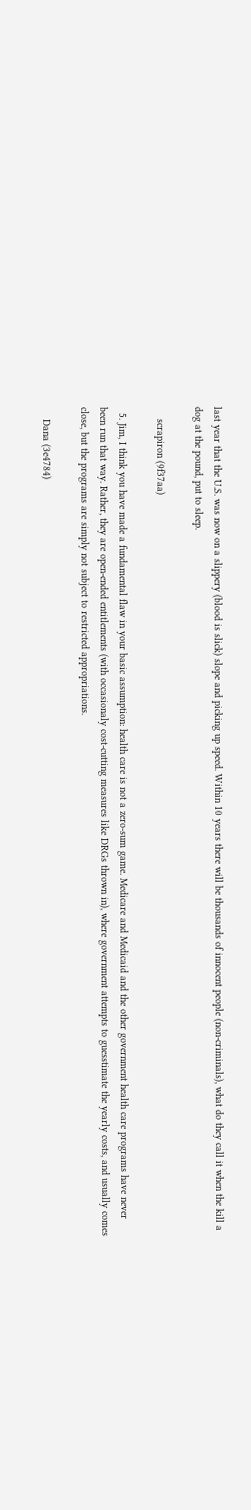last year that the U.S. was now on a slippery (blood is slick) slope and picking up speed. Within 10 years there will be thousands of innocent people (non-criminals), what do they call it when the kill a dog at the pound, put to sleep.

    scrapiron (9f37aa)

  5. Jim, I think you have made a fundamental flaw in your basic assumption: health care is not a zero-sum game. Medicare and Medicaid and the other government health care programs have never been run that way. Rather, they are open-ended entitlements (with occasionaly cost-cutting measures like DRGs thrown in), where government attempts to guesstimate the yearly costs, and usually comes close, but the programs are simply not subject to restricted appropriations.

    Dana (3e4784)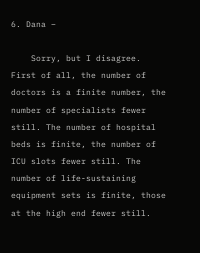6. Dana –

    Sorry, but I disagree. First of all, the number of doctors is a finite number, the number of specialists fewer still. The number of hospital beds is finite, the number of ICU slots fewer still. The number of life-sustaining equipment sets is finite, those at the high end fewer still.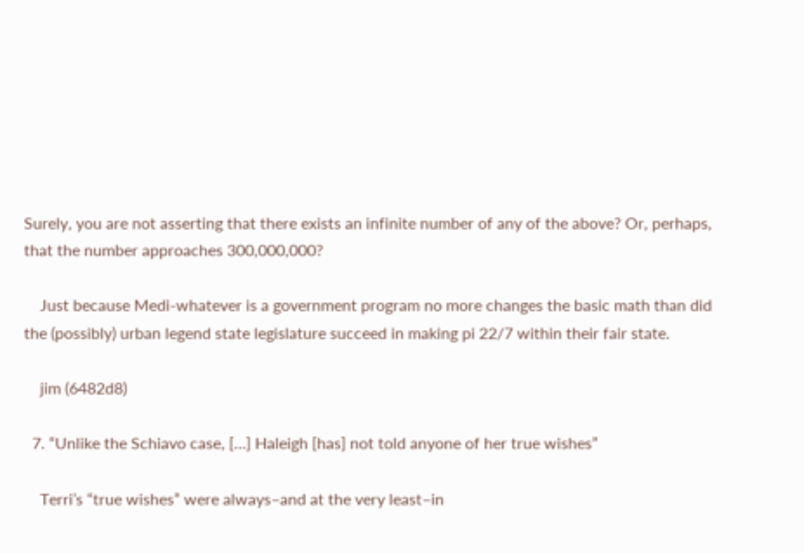Surely, you are not asserting that there exists an infinite number of any of the above? Or, perhaps, that the number approaches 300,000,000?

    Just because Medi-whatever is a government program no more changes the basic math than did the (possibly) urban legend state legislature succeed in making pi 22/7 within their fair state.

    jim (6482d8)

  7. “Unlike the Schiavo case, […] Haleigh [has] not told anyone of her true wishes”

    Terri’s “true wishes” were always–and at the very least–in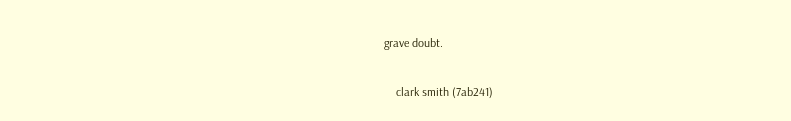grave doubt.

    clark smith (7ab241)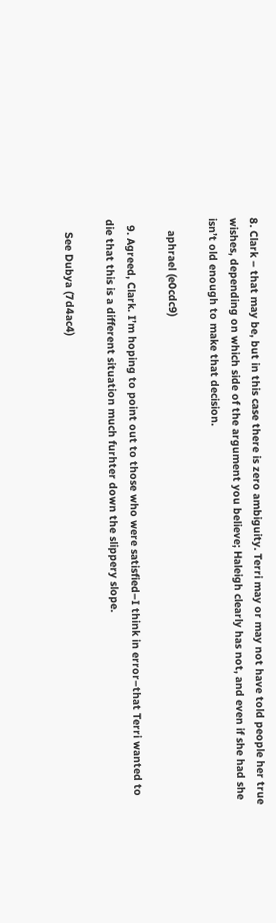8. Clark – that may be, but in this case there is zero ambiguity. Terri may or may not have told people her true wishes, depending on which side of the argument you believe; Haleigh clearly has not, and even if she had she isn’t old enough to make that decision.

    aphrael (e0cdc9)

  9. Agreed, Clark. I’m hoping to point out to those who were satisfied–I think in error–that Terri wanted to die that this is a different situation much furhter down the slippery slope.

    See Dubya (7d4ac4)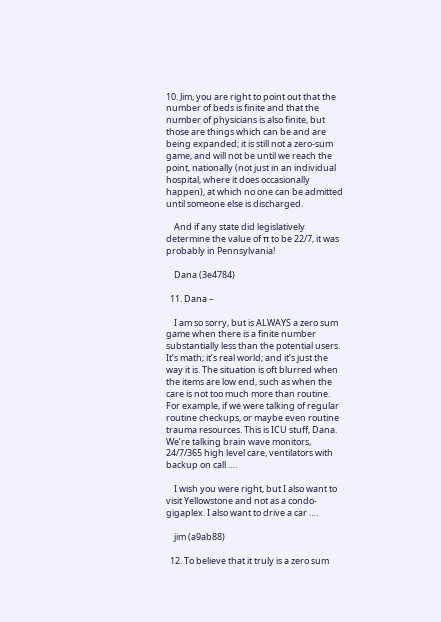10. Jim, you are right to point out that the number of beds is finite and that the number of physicians is also finite, but those are things which can be and are being expanded; it is still not a zero-sum game, and will not be until we reach the point, nationally (not just in an individual hospital, where it does occasionally happen), at which no one can be admitted until someone else is discharged.

    And if any state did legislatively determine the value of π to be 22/7, it was probably in Pennsylvania!

    Dana (3e4784)

  11. Dana –

    I am so sorry, but is ALWAYS a zero sum game when there is a finite number substantially less than the potential users. It’s math; it’s real world; and it’s just the way it is. The situation is oft blurred when the items are low end, such as when the care is not too much more than routine. For example, if we were talking of regular routine checkups, or maybe even routine trauma resources. This is ICU stuff, Dana. We’re talking brain wave monitors, 24/7/365 high level care, ventilators with backup on call ….

    I wish you were right, but I also want to visit Yellowstone and not as a condo-gigaplex. I also want to drive a car ….

    jim (a9ab88)

  12. To believe that it truly is a zero sum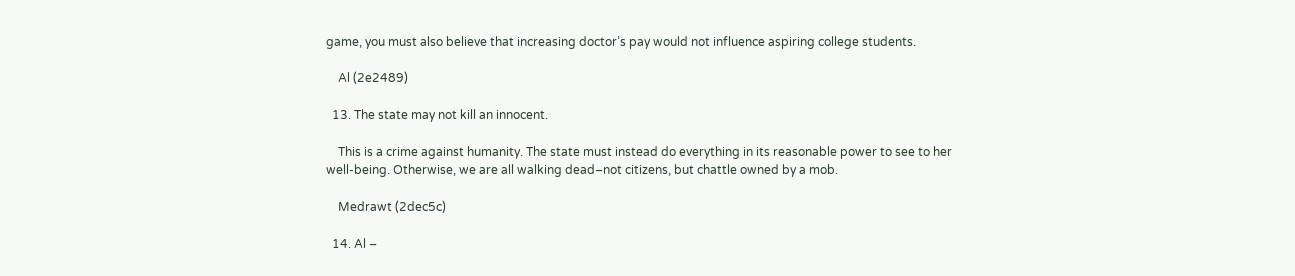game, you must also believe that increasing doctor’s pay would not influence aspiring college students.

    Al (2e2489)

  13. The state may not kill an innocent.

    This is a crime against humanity. The state must instead do everything in its reasonable power to see to her well-being. Otherwise, we are all walking dead–not citizens, but chattle owned by a mob.

    Medrawt (2dec5c)

  14. Al –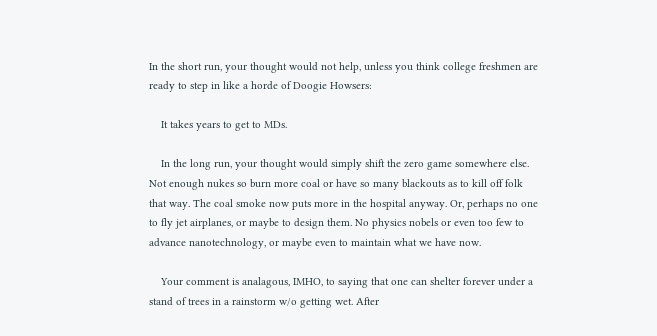In the short run, your thought would not help, unless you think college freshmen are ready to step in like a horde of Doogie Howsers:

    It takes years to get to MDs.

    In the long run, your thought would simply shift the zero game somewhere else. Not enough nukes so burn more coal or have so many blackouts as to kill off folk that way. The coal smoke now puts more in the hospital anyway. Or, perhaps no one to fly jet airplanes, or maybe to design them. No physics nobels or even too few to advance nanotechnology, or maybe even to maintain what we have now.

    Your comment is analagous, IMHO, to saying that one can shelter forever under a stand of trees in a rainstorm w/o getting wet. After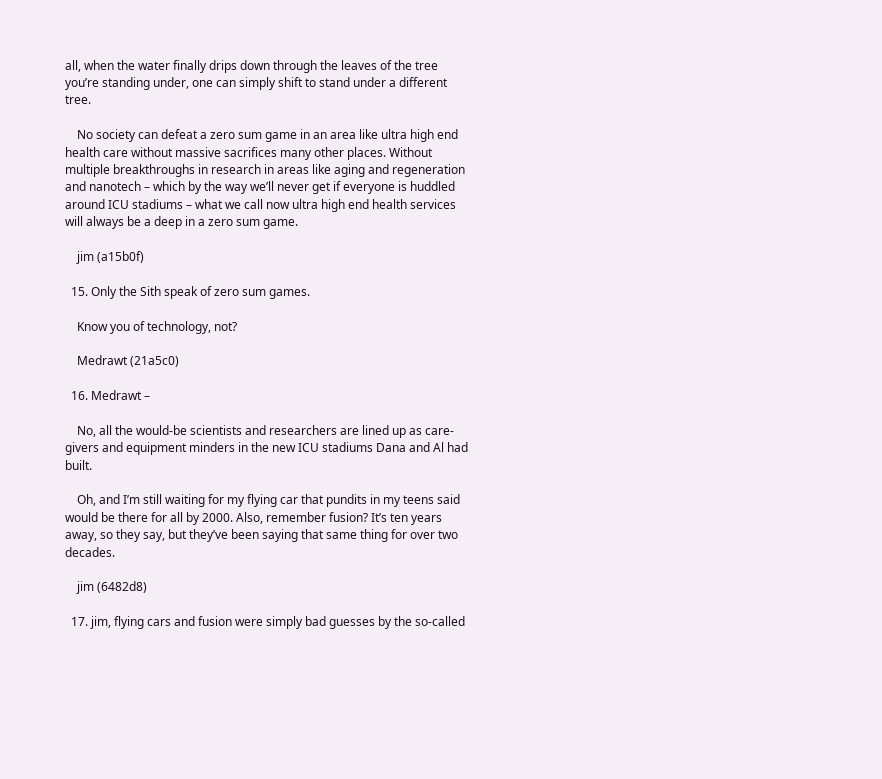all, when the water finally drips down through the leaves of the tree you’re standing under, one can simply shift to stand under a different tree.

    No society can defeat a zero sum game in an area like ultra high end health care without massive sacrifices many other places. Without multiple breakthroughs in research in areas like aging and regeneration and nanotech – which by the way we’ll never get if everyone is huddled around ICU stadiums – what we call now ultra high end health services will always be a deep in a zero sum game.

    jim (a15b0f)

  15. Only the Sith speak of zero sum games.

    Know you of technology, not?

    Medrawt (21a5c0)

  16. Medrawt –

    No, all the would-be scientists and researchers are lined up as care-givers and equipment minders in the new ICU stadiums Dana and Al had built.

    Oh, and I’m still waiting for my flying car that pundits in my teens said would be there for all by 2000. Also, remember fusion? It’s ten years away, so they say, but they’ve been saying that same thing for over two decades.

    jim (6482d8)

  17. jim, flying cars and fusion were simply bad guesses by the so-called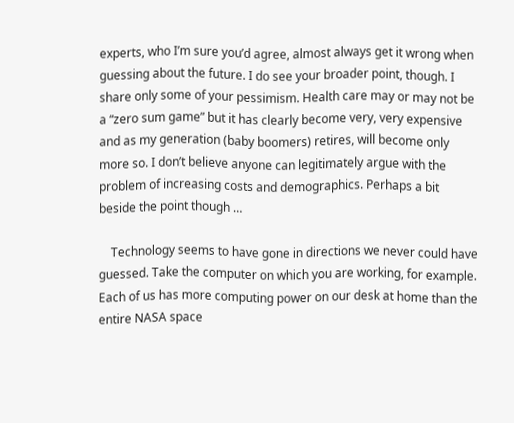experts, who I’m sure you’d agree, almost always get it wrong when guessing about the future. I do see your broader point, though. I share only some of your pessimism. Health care may or may not be a “zero sum game” but it has clearly become very, very expensive and as my generation (baby boomers) retires, will become only more so. I don’t believe anyone can legitimately argue with the problem of increasing costs and demographics. Perhaps a bit beside the point though …

    Technology seems to have gone in directions we never could have guessed. Take the computer on which you are working, for example. Each of us has more computing power on our desk at home than the entire NASA space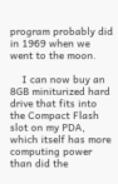program probably did in 1969 when we went to the moon.

    I can now buy an 8GB miniturized hard drive that fits into the Compact Flash slot on my PDA, which itself has more computing power than did the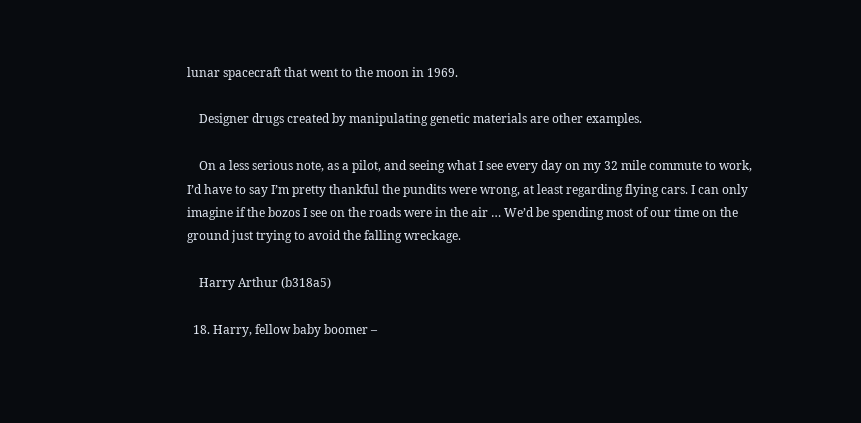lunar spacecraft that went to the moon in 1969.

    Designer drugs created by manipulating genetic materials are other examples.

    On a less serious note, as a pilot, and seeing what I see every day on my 32 mile commute to work, I’d have to say I’m pretty thankful the pundits were wrong, at least regarding flying cars. I can only imagine if the bozos I see on the roads were in the air … We’d be spending most of our time on the ground just trying to avoid the falling wreckage.

    Harry Arthur (b318a5)

  18. Harry, fellow baby boomer –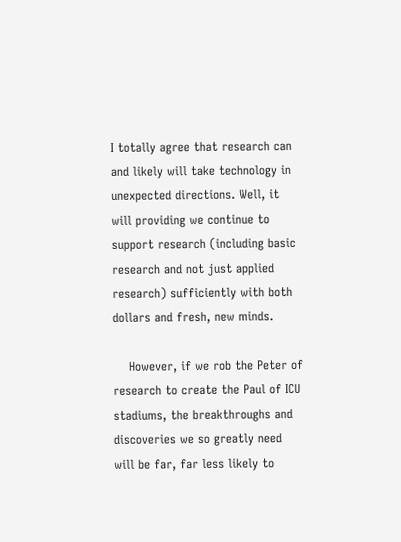I totally agree that research can and likely will take technology in unexpected directions. Well, it will providing we continue to support research (including basic research and not just applied research) sufficiently with both dollars and fresh, new minds.

    However, if we rob the Peter of research to create the Paul of ICU stadiums, the breakthroughs and discoveries we so greatly need will be far, far less likely to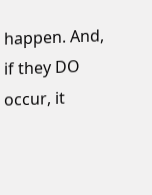happen. And, if they DO occur, it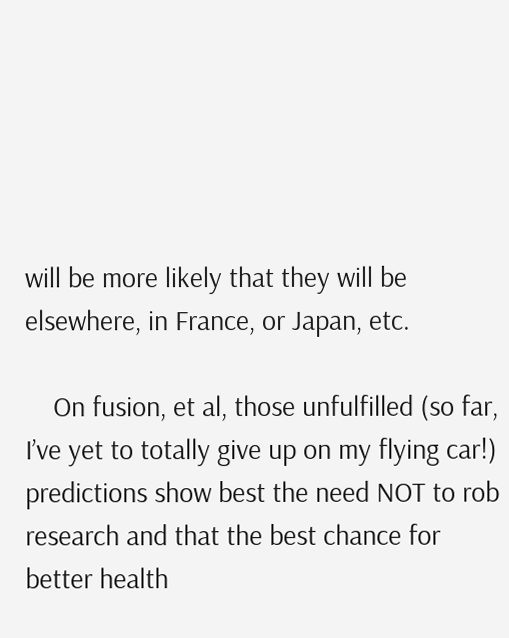will be more likely that they will be elsewhere, in France, or Japan, etc.

    On fusion, et al, those unfulfilled (so far, I’ve yet to totally give up on my flying car!) predictions show best the need NOT to rob research and that the best chance for better health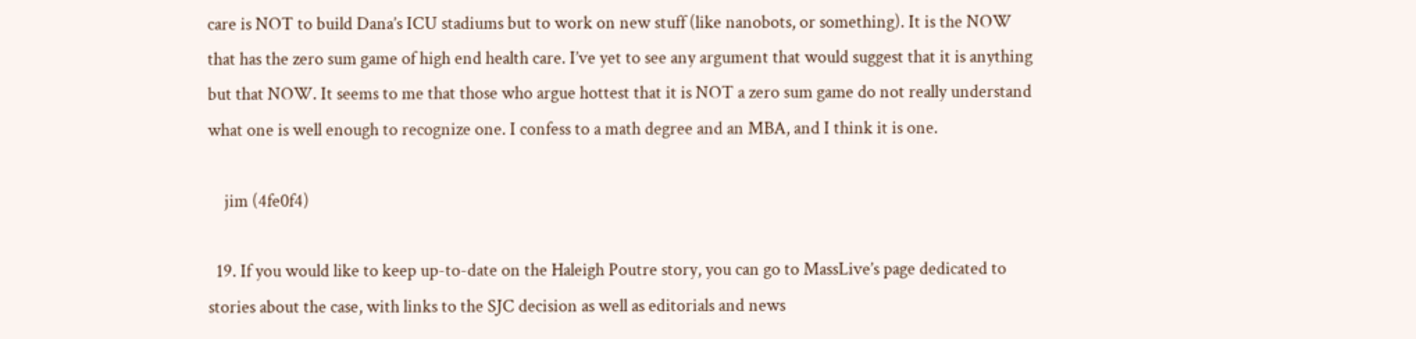care is NOT to build Dana’s ICU stadiums but to work on new stuff (like nanobots, or something). It is the NOW that has the zero sum game of high end health care. I’ve yet to see any argument that would suggest that it is anything but that NOW. It seems to me that those who argue hottest that it is NOT a zero sum game do not really understand what one is well enough to recognize one. I confess to a math degree and an MBA, and I think it is one.

    jim (4fe0f4)

  19. If you would like to keep up-to-date on the Haleigh Poutre story, you can go to MassLive’s page dedicated to stories about the case, with links to the SJC decision as well as editorials and news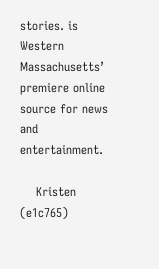stories. is Western Massachusetts’ premiere online source for news and entertainment.

    Kristen (e1c765)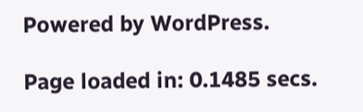Powered by WordPress.

Page loaded in: 0.1485 secs.